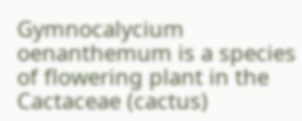Gymnocalycium oenanthemum is a species of flowering plant in the Cactaceae (cactus)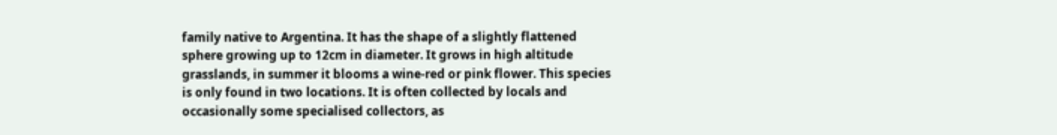family native to Argentina. It has the shape of a slightly flattened sphere growing up to 12cm in diameter. It grows in high altitude grasslands, in summer it blooms a wine-red or pink flower. This species is only found in two locations. It is often collected by locals and occasionally some specialised collectors, as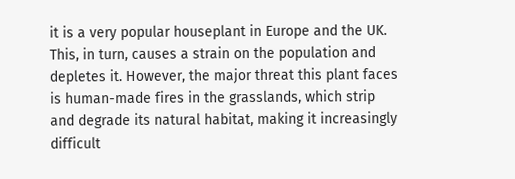it is a very popular houseplant in Europe and the UK. This, in turn, causes a strain on the population and depletes it. However, the major threat this plant faces is human-made fires in the grasslands, which strip and degrade its natural habitat, making it increasingly difficult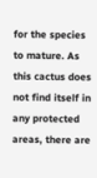for the species to mature. As this cactus does not find itself in any protected areas, there are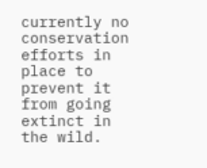currently no conservation efforts in place to prevent it from going extinct in the wild.